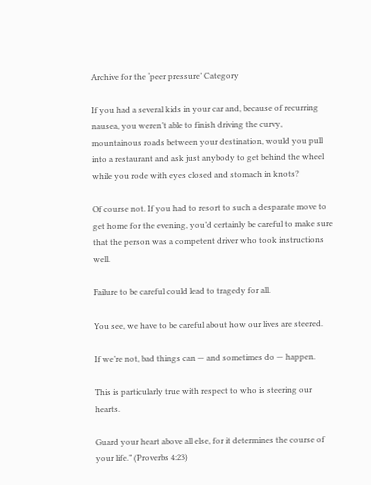Archive for the ‘peer pressure’ Category

If you had a several kids in your car and, because of recurring nausea, you weren’t able to finish driving the curvy, mountainous roads between your destination, would you pull into a restaurant and ask just anybody to get behind the wheel while you rode with eyes closed and stomach in knots?

Of course not. If you had to resort to such a desparate move to get home for the evening, you’d certainly be careful to make sure that the person was a competent driver who took instructions well.

Failure to be careful could lead to tragedy for all.

You see, we have to be careful about how our lives are steered.

If we’re not, bad things can — and sometimes do — happen.

This is particularly true with respect to who is steering our hearts.

Guard your heart above all else, for it determines the course of your life.” (Proverbs 4:23)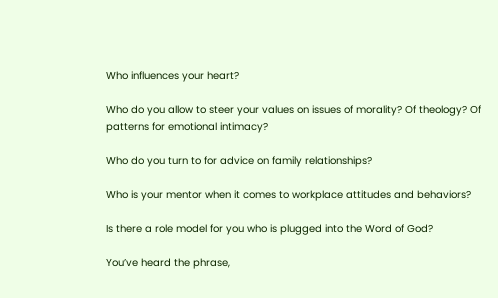Who influences your heart?

Who do you allow to steer your values on issues of morality? Of theology? Of patterns for emotional intimacy?

Who do you turn to for advice on family relationships?

Who is your mentor when it comes to workplace attitudes and behaviors?

Is there a role model for you who is plugged into the Word of God?

You’ve heard the phrase,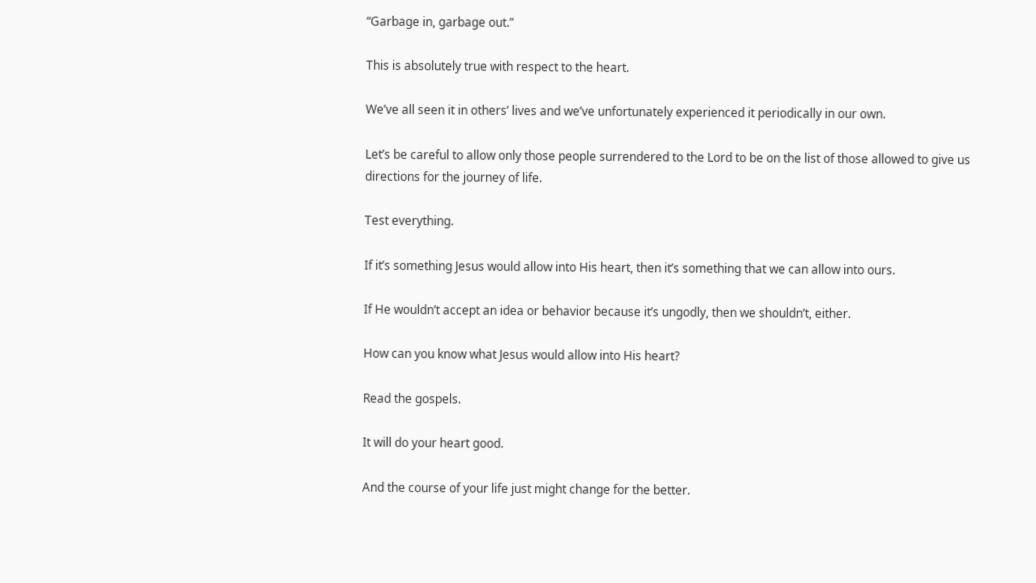“Garbage in, garbage out.”

This is absolutely true with respect to the heart.

We’ve all seen it in others’ lives and we’ve unfortunately experienced it periodically in our own.

Let’s be careful to allow only those people surrendered to the Lord to be on the list of those allowed to give us directions for the journey of life.

Test everything.

If it’s something Jesus would allow into His heart, then it’s something that we can allow into ours.

If He wouldn’t accept an idea or behavior because it’s ungodly, then we shouldn’t, either.

How can you know what Jesus would allow into His heart?

Read the gospels.

It will do your heart good.

And the course of your life just might change for the better.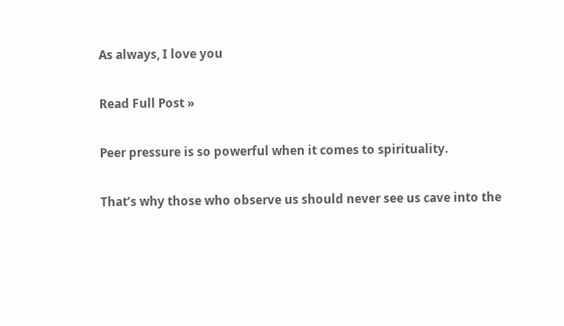As always, I love you

Read Full Post »

Peer pressure is so powerful when it comes to spirituality.

That’s why those who observe us should never see us cave into the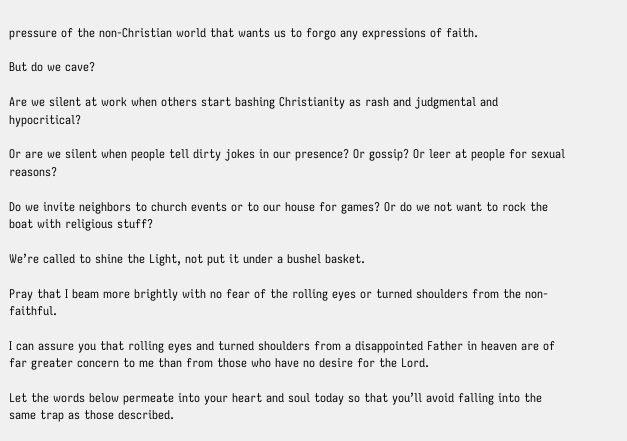pressure of the non-Christian world that wants us to forgo any expressions of faith.

But do we cave?

Are we silent at work when others start bashing Christianity as rash and judgmental and hypocritical?

Or are we silent when people tell dirty jokes in our presence? Or gossip? Or leer at people for sexual reasons?

Do we invite neighbors to church events or to our house for games? Or do we not want to rock the boat with religious stuff?

We’re called to shine the Light, not put it under a bushel basket.

Pray that I beam more brightly with no fear of the rolling eyes or turned shoulders from the non-faithful.

I can assure you that rolling eyes and turned shoulders from a disappointed Father in heaven are of far greater concern to me than from those who have no desire for the Lord.

Let the words below permeate into your heart and soul today so that you’ll avoid falling into the same trap as those described.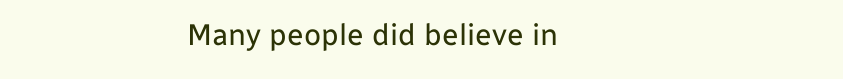Many people did believe in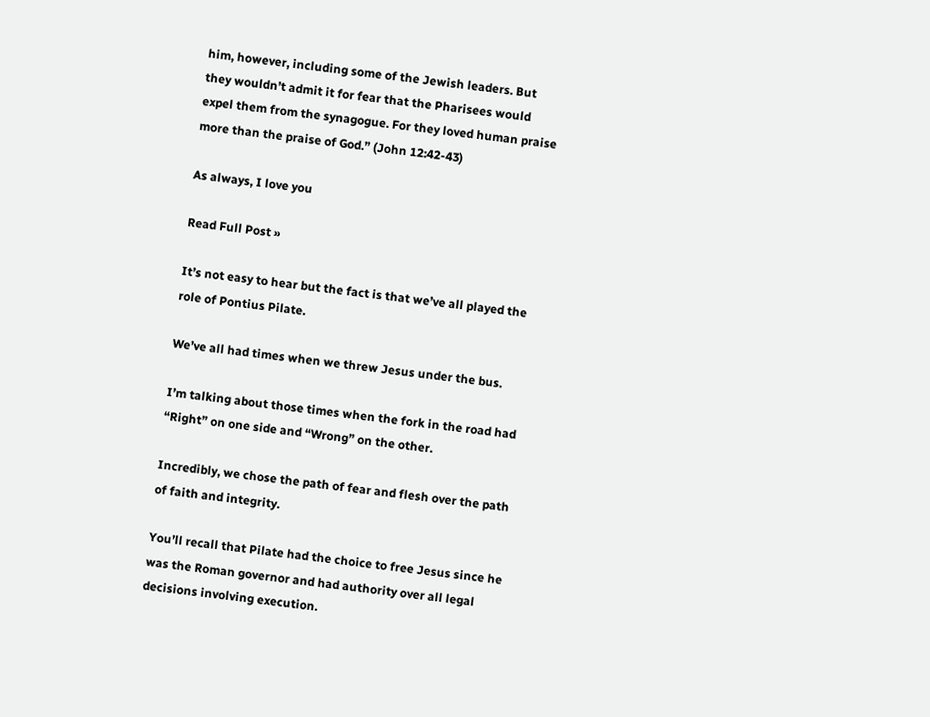him, however, including some of the Jewish leaders. But they wouldn’t admit it for fear that the Pharisees would expel them from the synagogue. For they loved human praise more than the praise of God.” (John 12:42-43)

As always, I love you

Read Full Post »

It’s not easy to hear but the fact is that we’ve all played the role of Pontius Pilate.

We’ve all had times when we threw Jesus under the bus.

I’m talking about those times when the fork in the road had “Right” on one side and “Wrong” on the other.

Incredibly, we chose the path of fear and flesh over the path of faith and integrity.

You’ll recall that Pilate had the choice to free Jesus since he was the Roman governor and had authority over all legal decisions involving execution.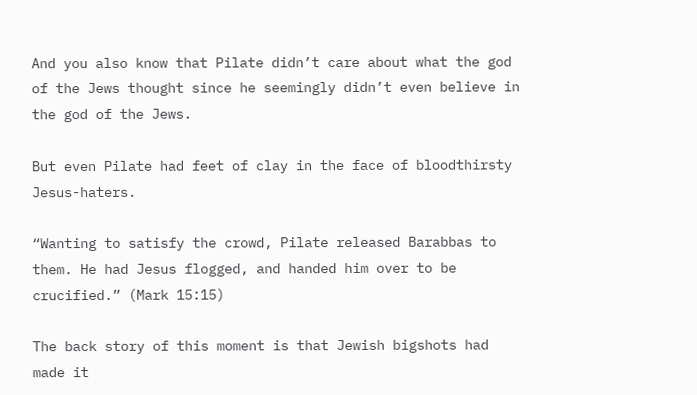And you also know that Pilate didn’t care about what the god of the Jews thought since he seemingly didn’t even believe in the god of the Jews.

But even Pilate had feet of clay in the face of bloodthirsty Jesus-haters.

“Wanting to satisfy the crowd, Pilate released Barabbas to them. He had Jesus flogged, and handed him over to be crucified.” (Mark 15:15)

The back story of this moment is that Jewish bigshots had made it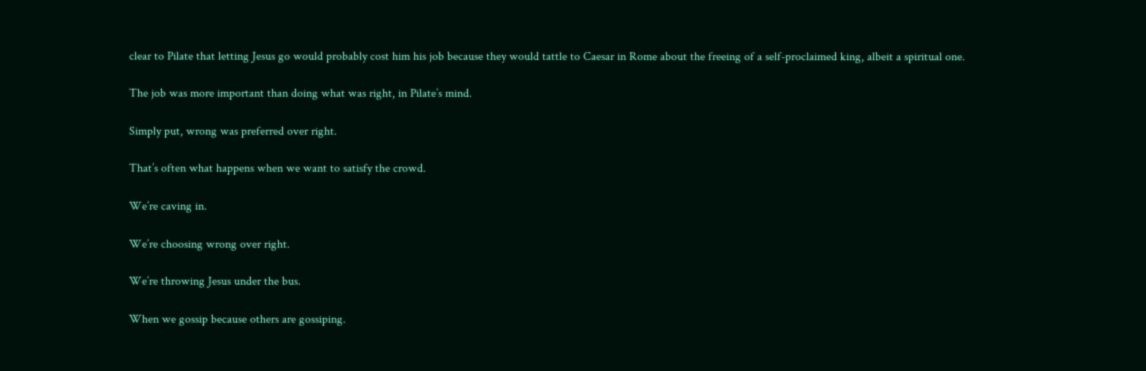clear to Pilate that letting Jesus go would probably cost him his job because they would tattle to Caesar in Rome about the freeing of a self-proclaimed king, albeit a spiritual one.

The job was more important than doing what was right, in Pilate’s mind.

Simply put, wrong was preferred over right.

That’s often what happens when we want to satisfy the crowd.

We’re caving in.

We’re choosing wrong over right.

We’re throwing Jesus under the bus.

When we gossip because others are gossiping.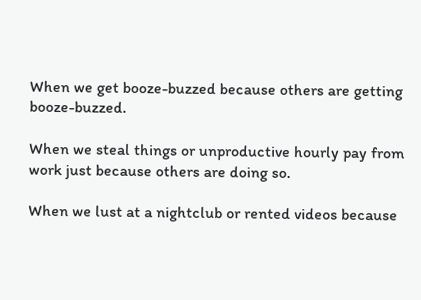When we get booze-buzzed because others are getting booze-buzzed.

When we steal things or unproductive hourly pay from work just because others are doing so.

When we lust at a nightclub or rented videos because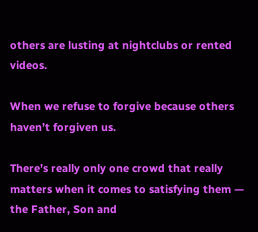others are lusting at nightclubs or rented videos.

When we refuse to forgive because others haven’t forgiven us.

There’s really only one crowd that really matters when it comes to satisfying them — the Father, Son and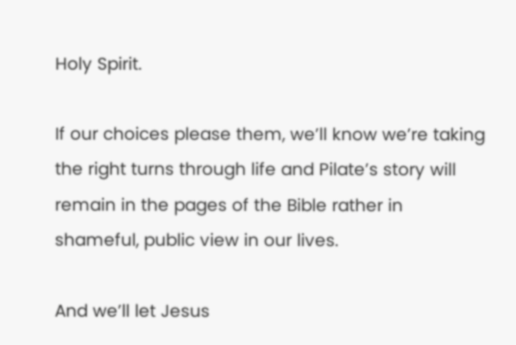Holy Spirit.

If our choices please them, we’ll know we’re taking the right turns through life and Pilate’s story will remain in the pages of the Bible rather in shameful, public view in our lives.

And we’ll let Jesus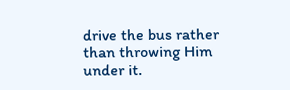drive the bus rather than throwing Him under it.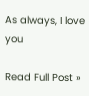As always, I love you

Read Full Post »